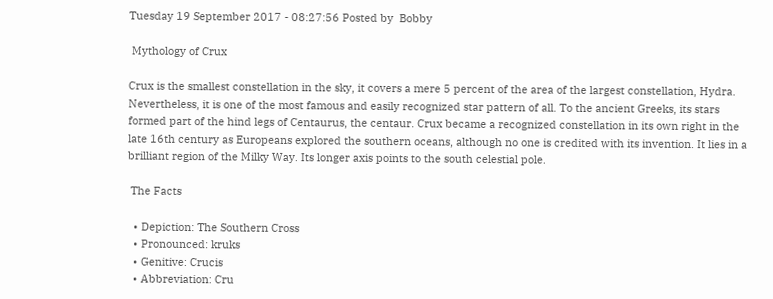Tuesday 19 September 2017 - 08:27:56 Posted by  Bobby

 Mythology of Crux

Crux is the smallest constellation in the sky, it covers a mere 5 percent of the area of the largest constellation, Hydra. Nevertheless, it is one of the most famous and easily recognized star pattern of all. To the ancient Greeks, its stars formed part of the hind legs of Centaurus, the centaur. Crux became a recognized constellation in its own right in the late 16th century as Europeans explored the southern oceans, although no one is credited with its invention. It lies in a brilliant region of the Milky Way. Its longer axis points to the south celestial pole.

 The Facts

  • Depiction: The Southern Cross
  • Pronounced: kruks
  • Genitive: Crucis
  • Abbreviation: Cru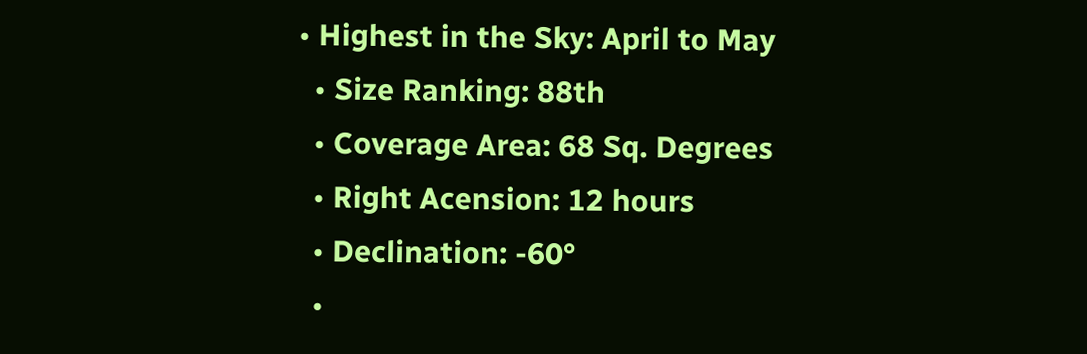• Highest in the Sky: April to May
  • Size Ranking: 88th
  • Coverage Area: 68 Sq. Degrees
  • Right Acension: 12 hours
  • Declination: -60°
  •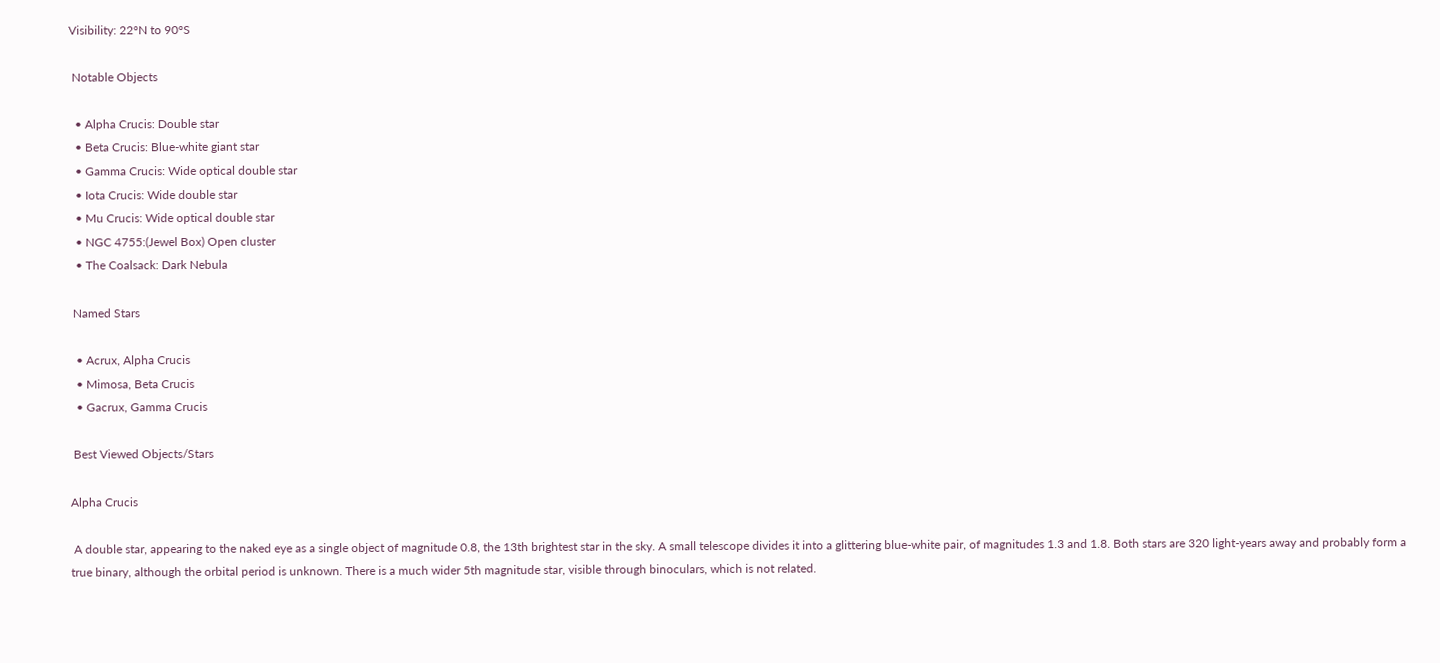Visibility: 22°N to 90°S

 Notable Objects

  • Alpha Crucis: Double star
  • Beta Crucis: Blue-white giant star
  • Gamma Crucis: Wide optical double star
  • Iota Crucis: Wide double star
  • Mu Crucis: Wide optical double star
  • NGC 4755:(Jewel Box) Open cluster
  • The Coalsack: Dark Nebula

 Named Stars

  • Acrux, Alpha Crucis
  • Mimosa, Beta Crucis
  • Gacrux, Gamma Crucis

 Best Viewed Objects/Stars

Alpha Crucis

 A double star, appearing to the naked eye as a single object of magnitude 0.8, the 13th brightest star in the sky. A small telescope divides it into a glittering blue-white pair, of magnitudes 1.3 and 1.8. Both stars are 320 light-years away and probably form a true binary, although the orbital period is unknown. There is a much wider 5th magnitude star, visible through binoculars, which is not related.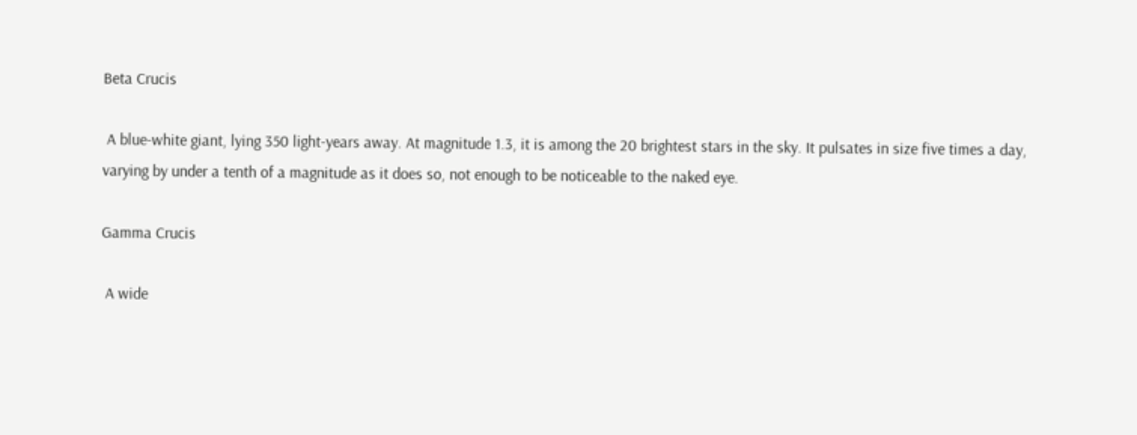Beta Crucis

 A blue-white giant, lying 350 light-years away. At magnitude 1.3, it is among the 20 brightest stars in the sky. It pulsates in size five times a day, varying by under a tenth of a magnitude as it does so, not enough to be noticeable to the naked eye.

Gamma Crucis

 A wide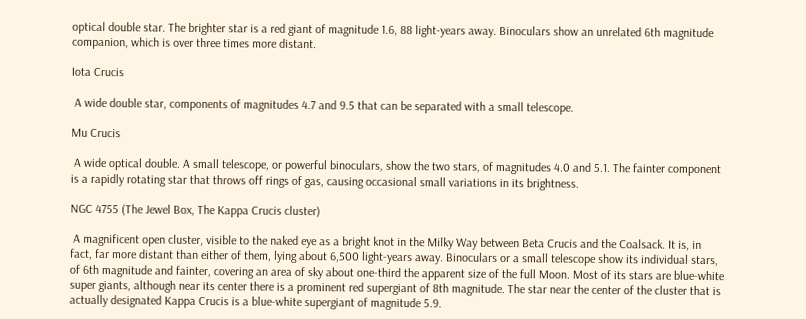optical double star. The brighter star is a red giant of magnitude 1.6, 88 light-years away. Binoculars show an unrelated 6th magnitude companion, which is over three times more distant.

Iota Crucis

 A wide double star, components of magnitudes 4.7 and 9.5 that can be separated with a small telescope.

Mu Crucis

 A wide optical double. A small telescope, or powerful binoculars, show the two stars, of magnitudes 4.0 and 5.1. The fainter component is a rapidly rotating star that throws off rings of gas, causing occasional small variations in its brightness.

NGC 4755 (The Jewel Box, The Kappa Crucis cluster)

 A magnificent open cluster, visible to the naked eye as a bright knot in the Milky Way between Beta Crucis and the Coalsack. It is, in fact, far more distant than either of them, lying about 6,500 light-years away. Binoculars or a small telescope show its individual stars, of 6th magnitude and fainter, covering an area of sky about one-third the apparent size of the full Moon. Most of its stars are blue-white super giants, although near its center there is a prominent red supergiant of 8th magnitude. The star near the center of the cluster that is actually designated Kappa Crucis is a blue-white supergiant of magnitude 5.9.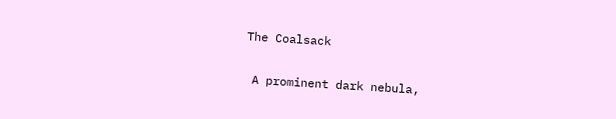The Coalsack

 A prominent dark nebula,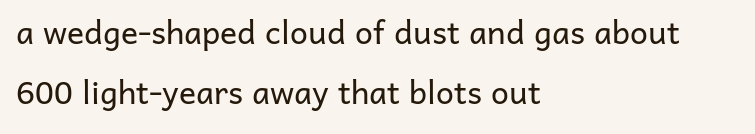a wedge-shaped cloud of dust and gas about 600 light-years away that blots out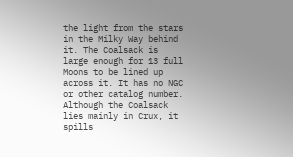the light from the stars in the Milky Way behind it. The Coalsack is large enough for 13 full Moons to be lined up across it. It has no NGC or other catalog number. Although the Coalsack lies mainly in Crux, it spills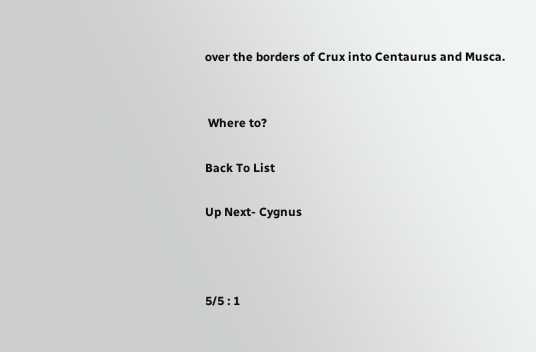over the borders of Crux into Centaurus and Musca.


 Where to?

Back To List

Up Next- Cygnus



5/5 : 1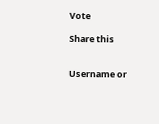Vote

Share this


Username or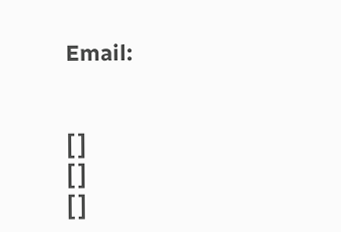Email:


[ ]
[ ]
[ ]